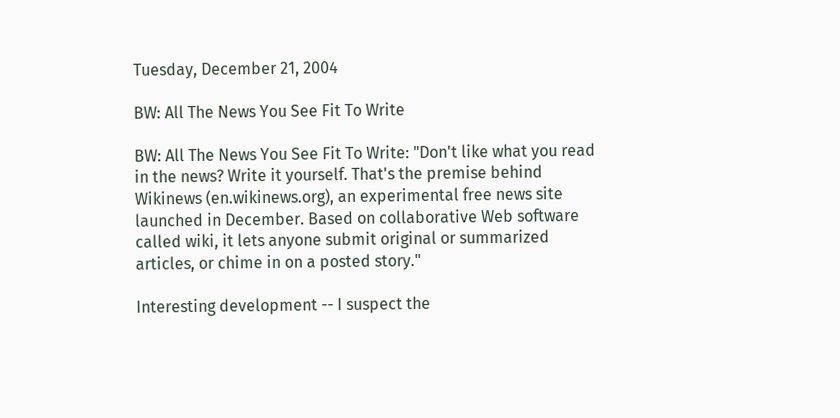Tuesday, December 21, 2004

BW: All The News You See Fit To Write

BW: All The News You See Fit To Write: "Don't like what you read in the news? Write it yourself. That's the premise behind Wikinews (en.wikinews.org), an experimental free news site launched in December. Based on collaborative Web software called wiki, it lets anyone submit original or summarized articles, or chime in on a posted story."

Interesting development -- I suspect the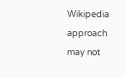Wikipedia approach may not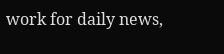work for daily news,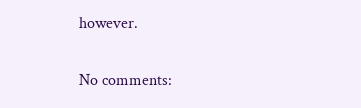however.

No comments: